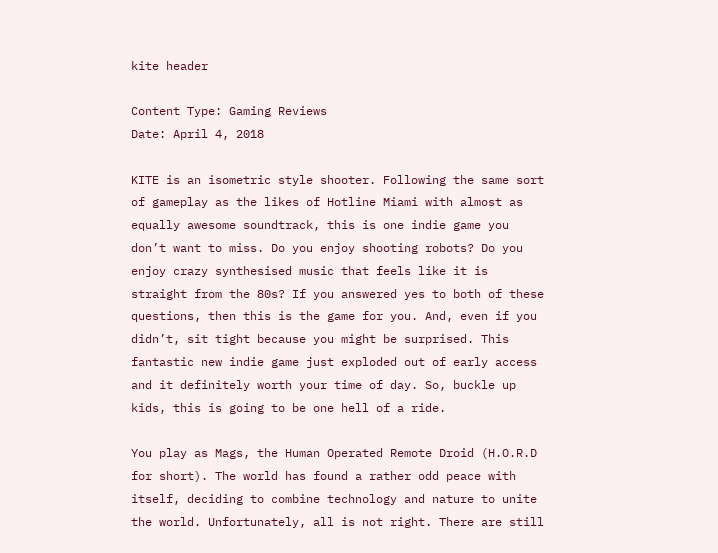kite header

Content Type: Gaming Reviews
Date: April 4, 2018

KITE is an isometric style shooter. Following the same sort of gameplay as the likes of Hotline Miami with almost as equally awesome soundtrack, this is one indie game you don’t want to miss. Do you enjoy shooting robots? Do you enjoy crazy synthesised music that feels like it is straight from the 80s? If you answered yes to both of these questions, then this is the game for you. And, even if you didn’t, sit tight because you might be surprised. This fantastic new indie game just exploded out of early access and it definitely worth your time of day. So, buckle up kids, this is going to be one hell of a ride.

You play as Mags, the Human Operated Remote Droid (H.O.R.D for short). The world has found a rather odd peace with itself, deciding to combine technology and nature to unite the world. Unfortunately, all is not right. There are still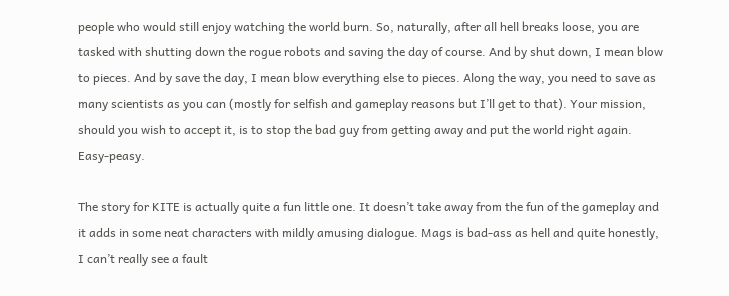people who would still enjoy watching the world burn. So, naturally, after all hell breaks loose, you are tasked with shutting down the rogue robots and saving the day of course. And by shut down, I mean blow to pieces. And by save the day, I mean blow everything else to pieces. Along the way, you need to save as many scientists as you can (mostly for selfish and gameplay reasons but I’ll get to that). Your mission, should you wish to accept it, is to stop the bad guy from getting away and put the world right again. Easy-peasy.

The story for KITE is actually quite a fun little one. It doesn’t take away from the fun of the gameplay and it adds in some neat characters with mildly amusing dialogue. Mags is bad-ass as hell and quite honestly, I can’t really see a fault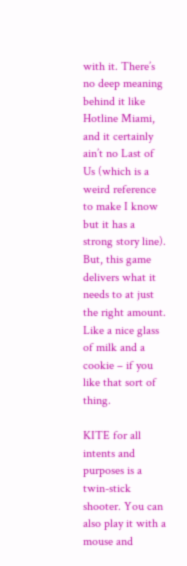with it. There’s no deep meaning behind it like Hotline Miami, and it certainly ain’t no Last of Us (which is a weird reference to make I know but it has a strong story line). But, this game delivers what it needs to at just the right amount. Like a nice glass of milk and a cookie – if you like that sort of thing.

KITE for all intents and purposes is a twin-stick shooter. You can also play it with a mouse and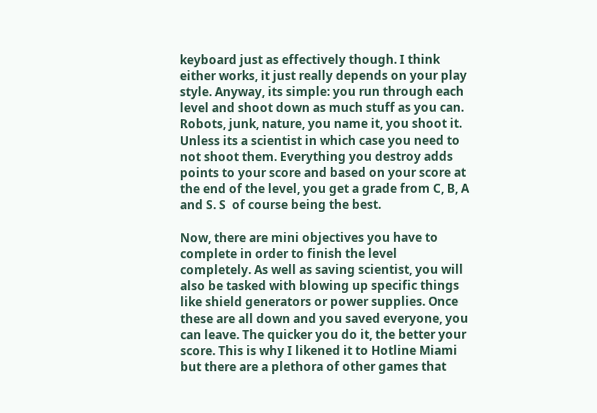keyboard just as effectively though. I think either works, it just really depends on your play style. Anyway, its simple: you run through each level and shoot down as much stuff as you can. Robots, junk, nature, you name it, you shoot it. Unless its a scientist in which case you need to not shoot them. Everything you destroy adds points to your score and based on your score at the end of the level, you get a grade from C, B, A and S. S  of course being the best.

Now, there are mini objectives you have to complete in order to finish the level completely. As well as saving scientist, you will also be tasked with blowing up specific things like shield generators or power supplies. Once these are all down and you saved everyone, you can leave. The quicker you do it, the better your score. This is why I likened it to Hotline Miami but there are a plethora of other games that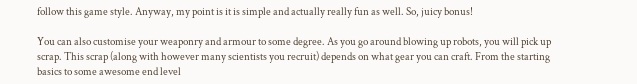follow this game style. Anyway, my point is it is simple and actually really fun as well. So, juicy bonus!

You can also customise your weaponry and armour to some degree. As you go around blowing up robots, you will pick up scrap. This scrap (along with however many scientists you recruit) depends on what gear you can craft. From the starting basics to some awesome end level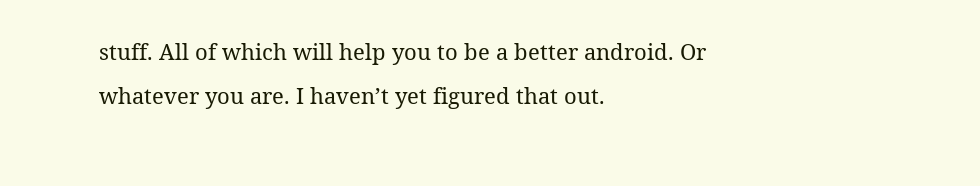stuff. All of which will help you to be a better android. Or whatever you are. I haven’t yet figured that out.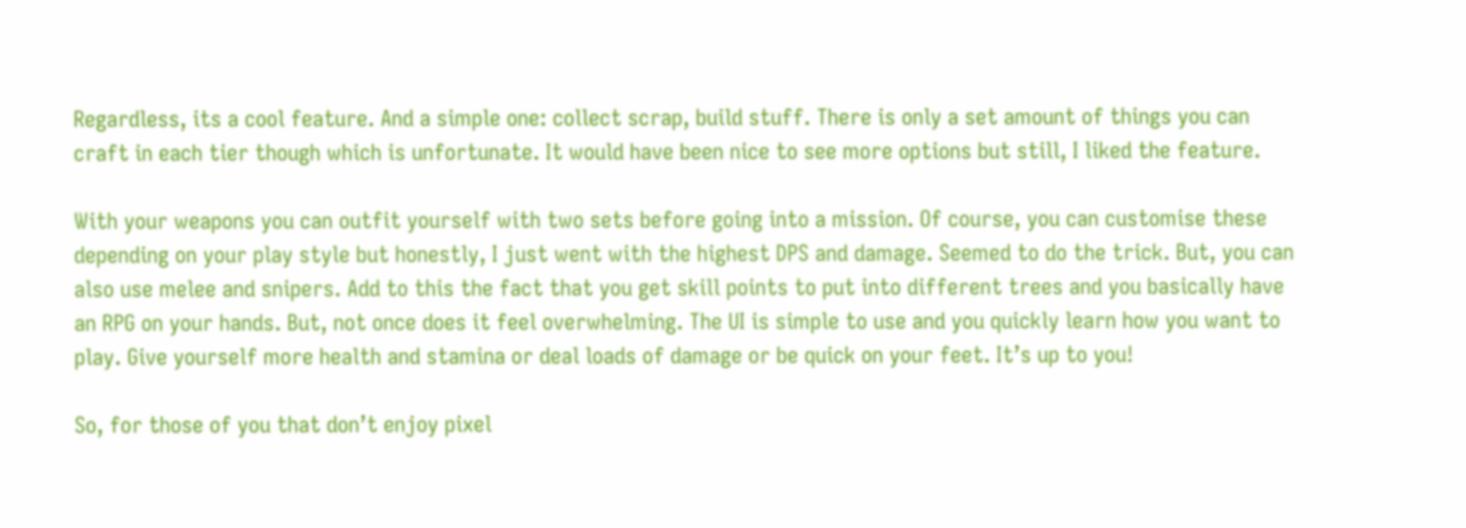Regardless, its a cool feature. And a simple one: collect scrap, build stuff. There is only a set amount of things you can craft in each tier though which is unfortunate. It would have been nice to see more options but still, I liked the feature.

With your weapons you can outfit yourself with two sets before going into a mission. Of course, you can customise these depending on your play style but honestly, I just went with the highest DPS and damage. Seemed to do the trick. But, you can also use melee and snipers. Add to this the fact that you get skill points to put into different trees and you basically have an RPG on your hands. But, not once does it feel overwhelming. The UI is simple to use and you quickly learn how you want to play. Give yourself more health and stamina or deal loads of damage or be quick on your feet. It’s up to you!

So, for those of you that don’t enjoy pixel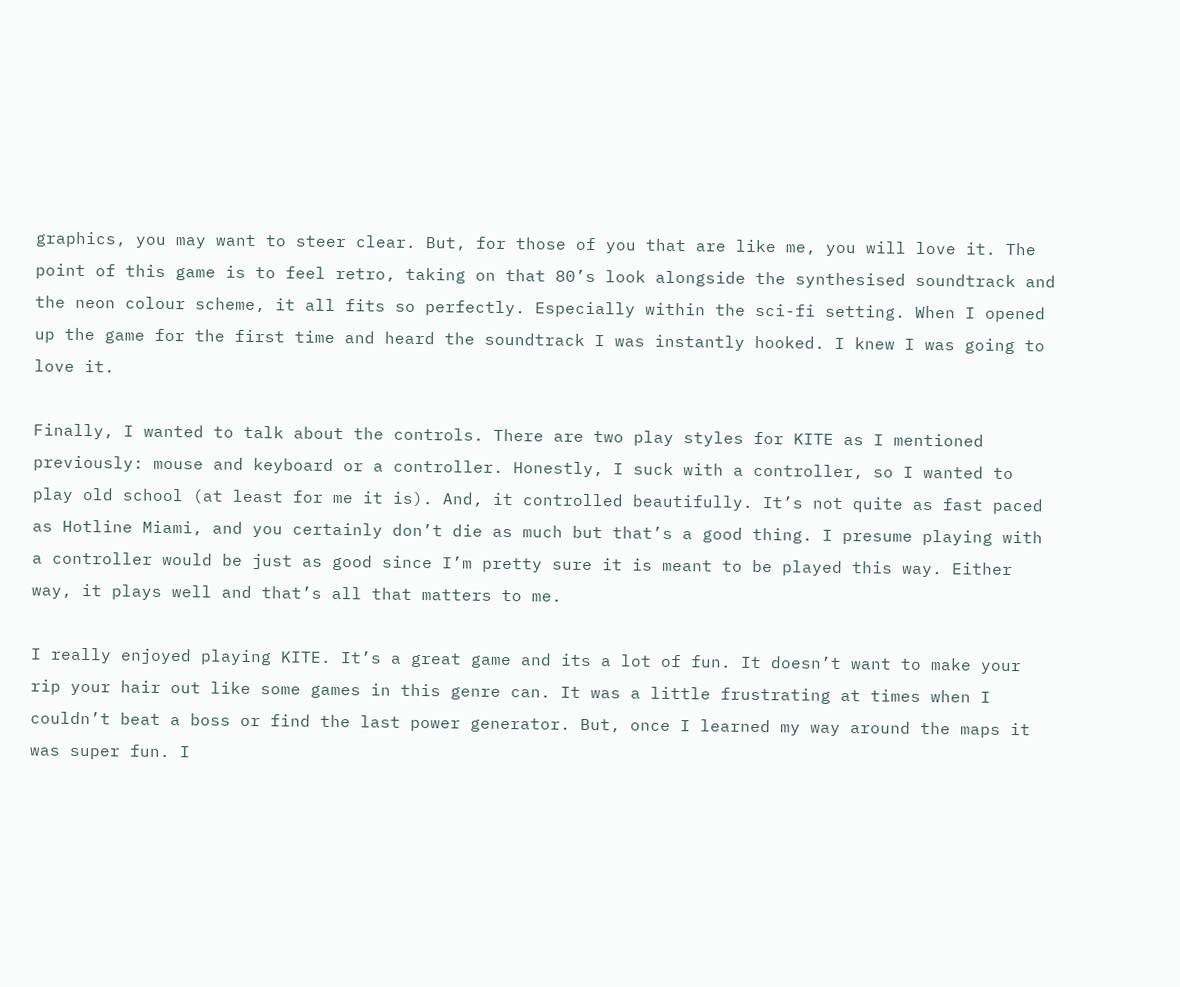graphics, you may want to steer clear. But, for those of you that are like me, you will love it. The point of this game is to feel retro, taking on that 80’s look alongside the synthesised soundtrack and the neon colour scheme, it all fits so perfectly. Especially within the sci-fi setting. When I opened up the game for the first time and heard the soundtrack I was instantly hooked. I knew I was going to love it.

Finally, I wanted to talk about the controls. There are two play styles for KITE as I mentioned previously: mouse and keyboard or a controller. Honestly, I suck with a controller, so I wanted to play old school (at least for me it is). And, it controlled beautifully. It’s not quite as fast paced as Hotline Miami, and you certainly don’t die as much but that’s a good thing. I presume playing with a controller would be just as good since I’m pretty sure it is meant to be played this way. Either way, it plays well and that’s all that matters to me.

I really enjoyed playing KITE. It’s a great game and its a lot of fun. It doesn’t want to make your rip your hair out like some games in this genre can. It was a little frustrating at times when I couldn’t beat a boss or find the last power generator. But, once I learned my way around the maps it was super fun. I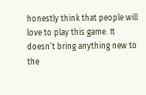honestly think that people will love to play this game. It doesn’t bring anything new to the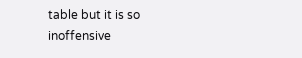table but it is so inoffensive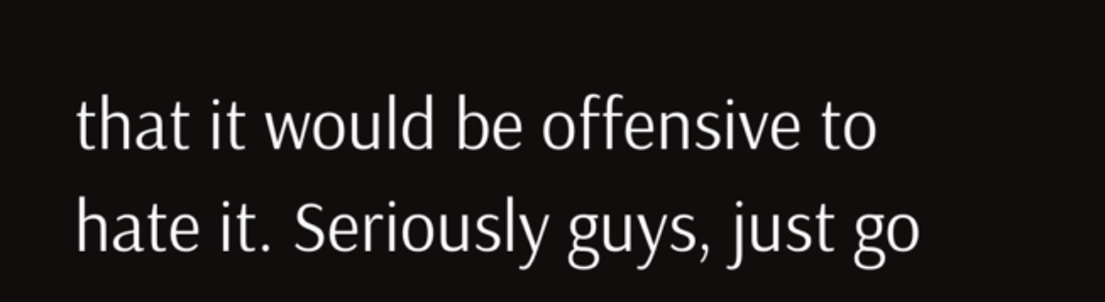that it would be offensive to hate it. Seriously guys, just go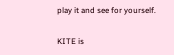play it and see for yourself.

KITE is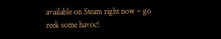available on Steam right now – go reek some havoc!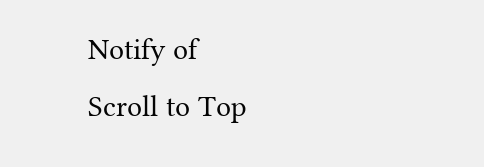Notify of
Scroll to Top